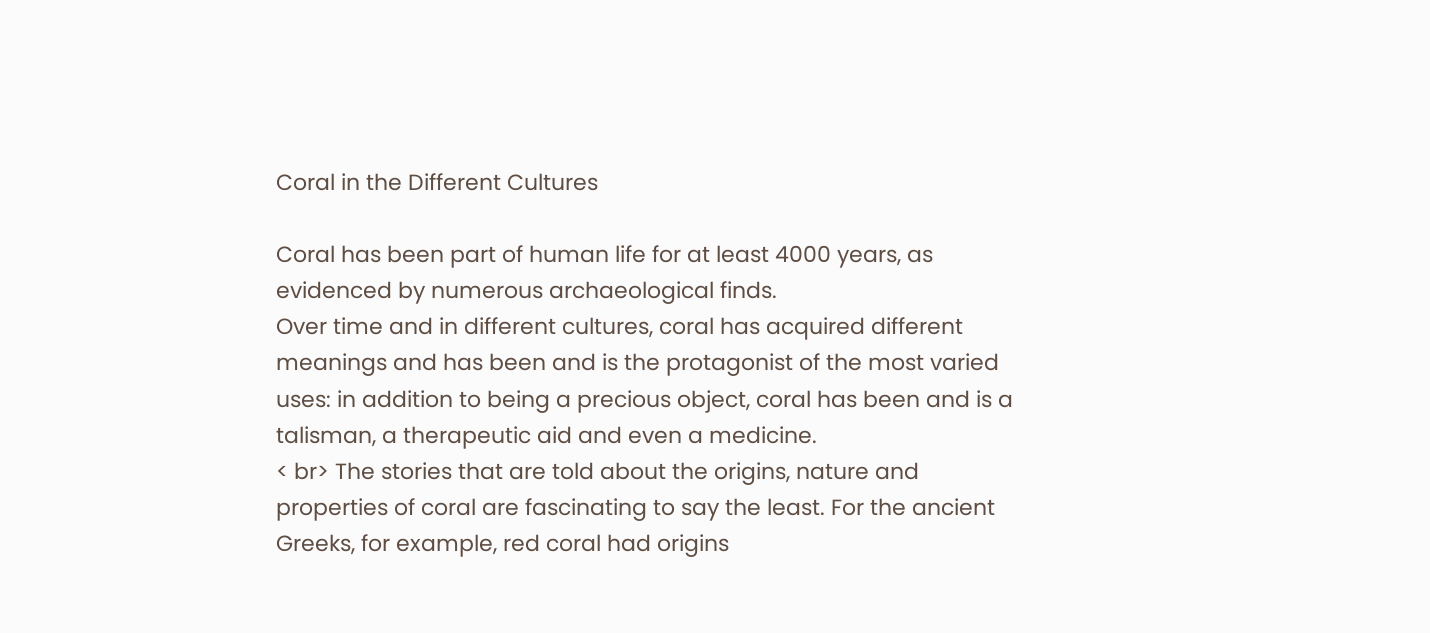Coral in the Different Cultures

Coral has been part of human life for at least 4000 years, as evidenced by numerous archaeological finds.
Over time and in different cultures, coral has acquired different meanings and has been and is the protagonist of the most varied uses: in addition to being a precious object, coral has been and is a talisman, a therapeutic aid and even a medicine.
< br> The stories that are told about the origins, nature and properties of coral are fascinating to say the least. For the ancient Greeks, for example, red coral had origins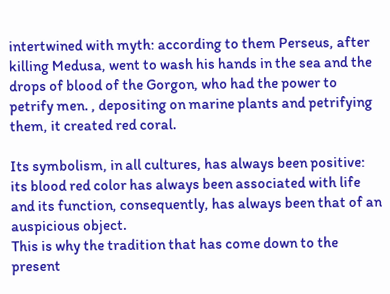intertwined with myth: according to them Perseus, after killing Medusa, went to wash his hands in the sea and the drops of blood of the Gorgon, who had the power to petrify men. , depositing on marine plants and petrifying them, it created red coral.

Its symbolism, in all cultures, has always been positive: its blood red color has always been associated with life and its function, consequently, has always been that of an auspicious object.
This is why the tradition that has come down to the present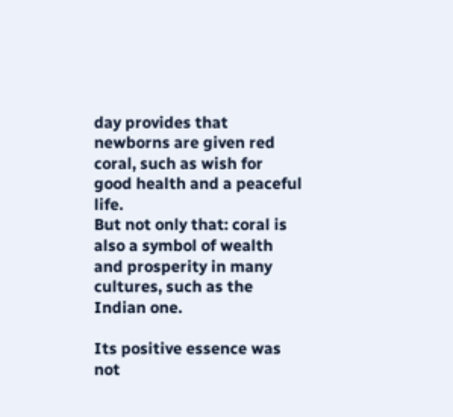day provides that newborns are given red coral, such as wish for good health and a peaceful life.
But not only that: coral is also a symbol of wealth and prosperity in many cultures, such as the Indian one.

Its positive essence was not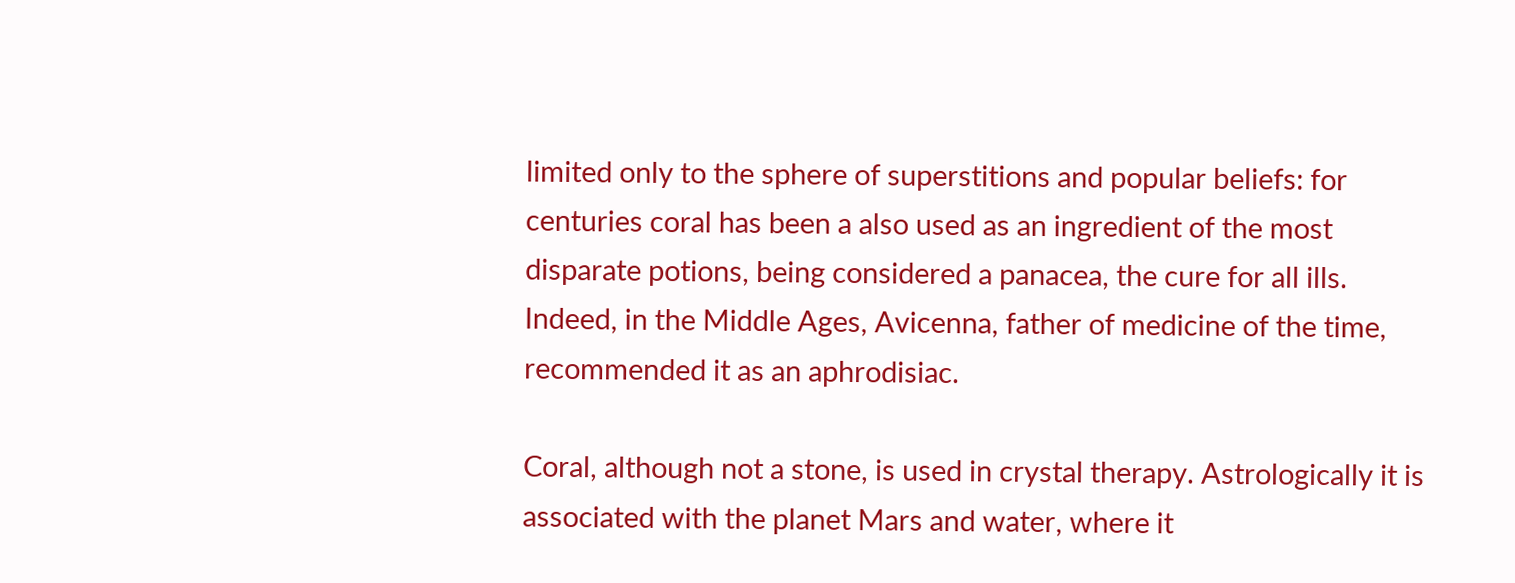limited only to the sphere of superstitions and popular beliefs: for centuries coral has been a also used as an ingredient of the most disparate potions, being considered a panacea, the cure for all ills.
Indeed, in the Middle Ages, Avicenna, father of medicine of the time, recommended it as an aphrodisiac.

Coral, although not a stone, is used in crystal therapy. Astrologically it is associated with the planet Mars and water, where it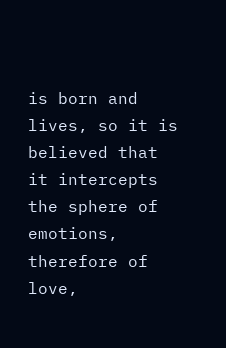is born and lives, so it is believed that it intercepts the sphere of emotions, therefore of love,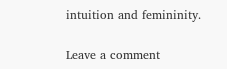intuition and femininity.

Leave a comment